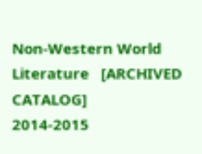Non-Western World Literature   [ARCHIVED CATALOG]
2014-2015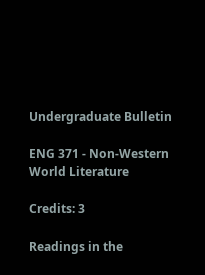Undergraduate Bulletin

ENG 371 - Non-Western World Literature

Credits: 3

Readings in the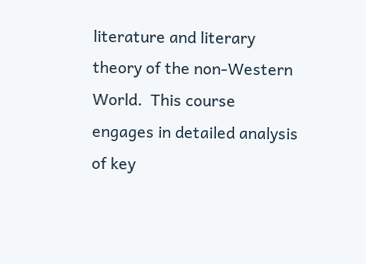literature and literary theory of the non-Western World.  This course engages in detailed analysis of key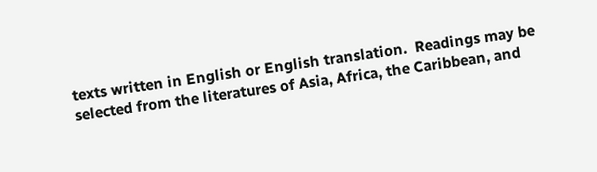texts written in English or English translation.  Readings may be selected from the literatures of Asia, Africa, the Caribbean, and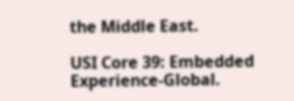the Middle East.

USI Core 39: Embedded Experience-Global.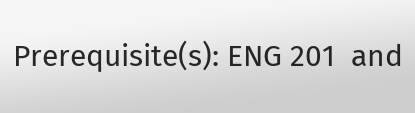Prerequisite(s): ENG 201  and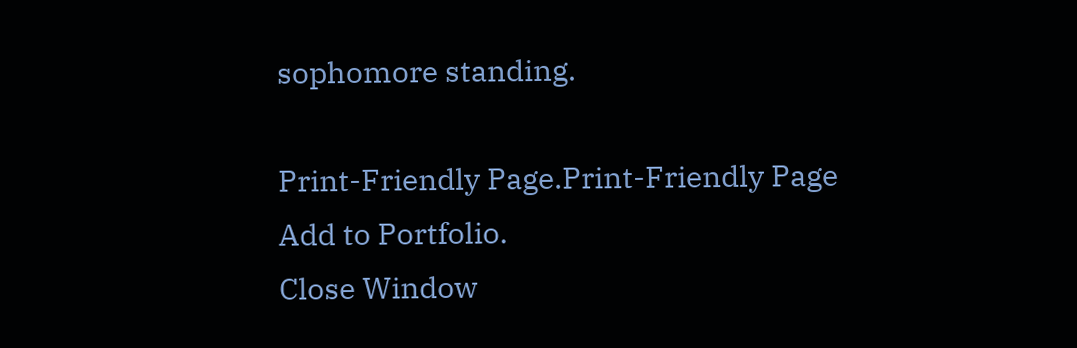sophomore standing.

Print-Friendly Page.Print-Friendly Page
Add to Portfolio.
Close Window